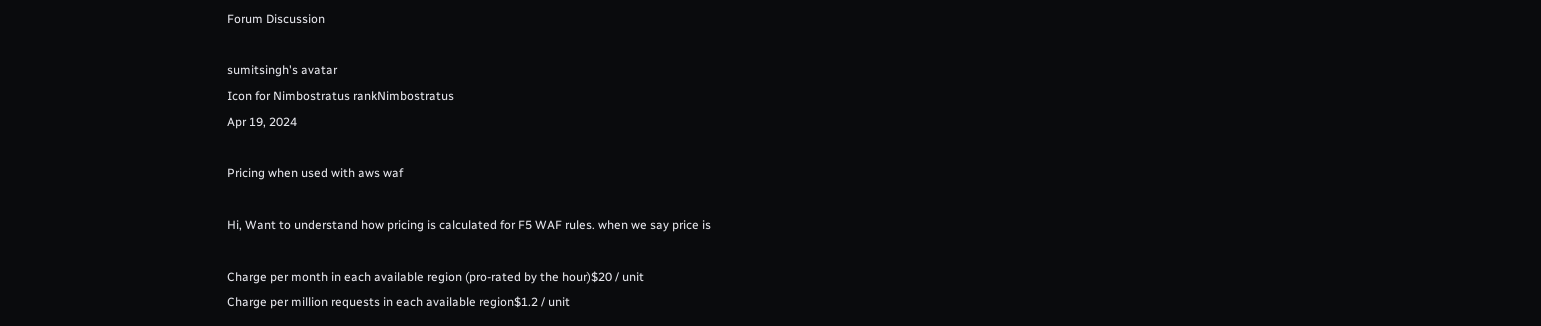Forum Discussion

sumitsingh's avatar
Icon for Nimbostratus rankNimbostratus
Apr 19, 2024

Pricing when used with aws waf

Hi, Want to understand how pricing is calculated for F5 WAF rules. when we say price is

Charge per month in each available region (pro-rated by the hour)$20 / unit
Charge per million requests in each available region$1.2 / unit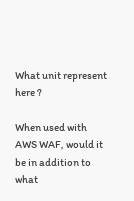What unit represent here ?

When used with AWS WAF, would it be in addition to what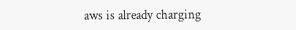aws is already charging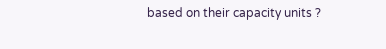based on their capacity units ?